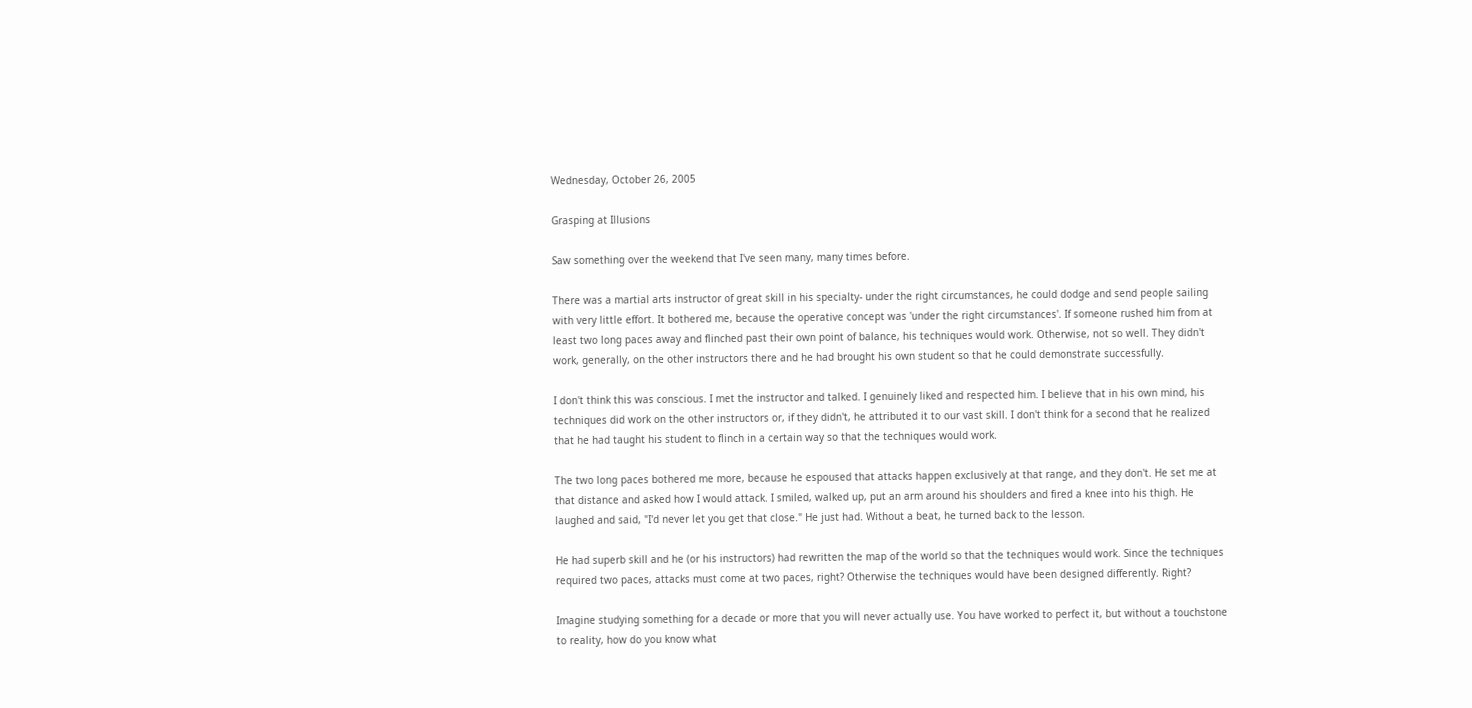Wednesday, October 26, 2005

Grasping at Illusions

Saw something over the weekend that I've seen many, many times before.

There was a martial arts instructor of great skill in his specialty- under the right circumstances, he could dodge and send people sailing with very little effort. It bothered me, because the operative concept was 'under the right circumstances'. If someone rushed him from at least two long paces away and flinched past their own point of balance, his techniques would work. Otherwise, not so well. They didn't work, generally, on the other instructors there and he had brought his own student so that he could demonstrate successfully.

I don't think this was conscious. I met the instructor and talked. I genuinely liked and respected him. I believe that in his own mind, his techniques did work on the other instructors or, if they didn't, he attributed it to our vast skill. I don't think for a second that he realized that he had taught his student to flinch in a certain way so that the techniques would work.

The two long paces bothered me more, because he espoused that attacks happen exclusively at that range, and they don't. He set me at that distance and asked how I would attack. I smiled, walked up, put an arm around his shoulders and fired a knee into his thigh. He laughed and said, "I'd never let you get that close." He just had. Without a beat, he turned back to the lesson.

He had superb skill and he (or his instructors) had rewritten the map of the world so that the techniques would work. Since the techniques required two paces, attacks must come at two paces, right? Otherwise the techniques would have been designed differently. Right?

Imagine studying something for a decade or more that you will never actually use. You have worked to perfect it, but without a touchstone to reality, how do you know what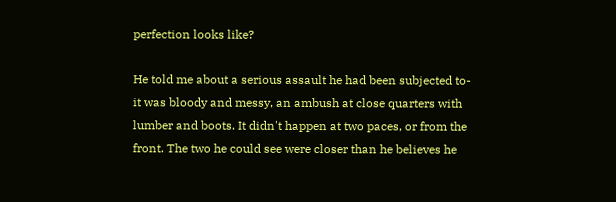perfection looks like?

He told me about a serious assault he had been subjected to- it was bloody and messy, an ambush at close quarters with lumber and boots. It didn't happen at two paces, or from the front. The two he could see were closer than he believes he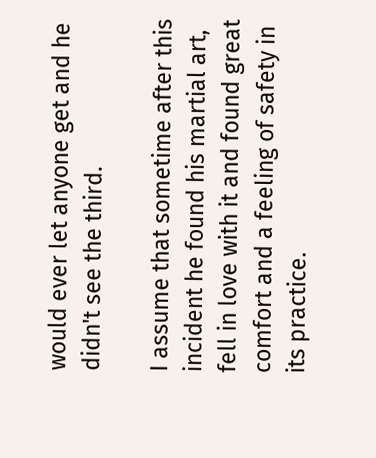would ever let anyone get and he didn't see the third.

I assume that sometime after this incident he found his martial art, fell in love with it and found great comfort and a feeling of safety in its practice.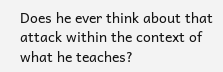Does he ever think about that attack within the context of what he teaches?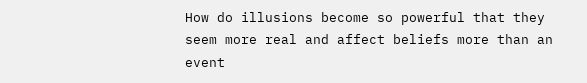How do illusions become so powerful that they seem more real and affect beliefs more than an event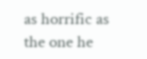as horrific as the one he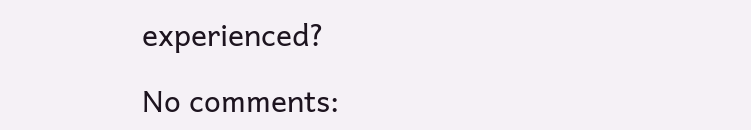experienced?

No comments: